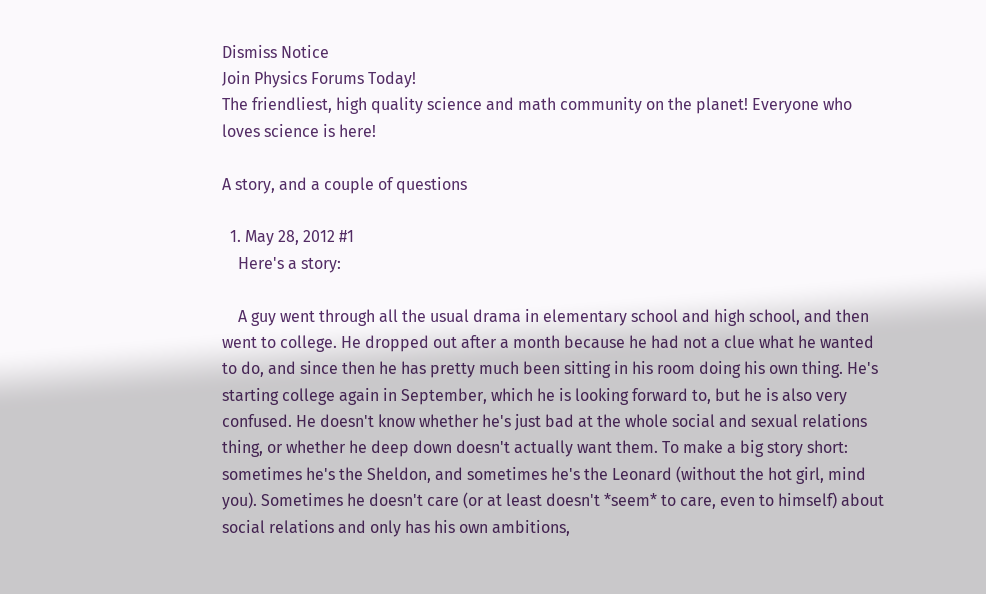Dismiss Notice
Join Physics Forums Today!
The friendliest, high quality science and math community on the planet! Everyone who loves science is here!

A story, and a couple of questions

  1. May 28, 2012 #1
    Here's a story:

    A guy went through all the usual drama in elementary school and high school, and then went to college. He dropped out after a month because he had not a clue what he wanted to do, and since then he has pretty much been sitting in his room doing his own thing. He's starting college again in September, which he is looking forward to, but he is also very confused. He doesn't know whether he's just bad at the whole social and sexual relations thing, or whether he deep down doesn't actually want them. To make a big story short: sometimes he's the Sheldon, and sometimes he's the Leonard (without the hot girl, mind you). Sometimes he doesn't care (or at least doesn't *seem* to care, even to himself) about social relations and only has his own ambitions,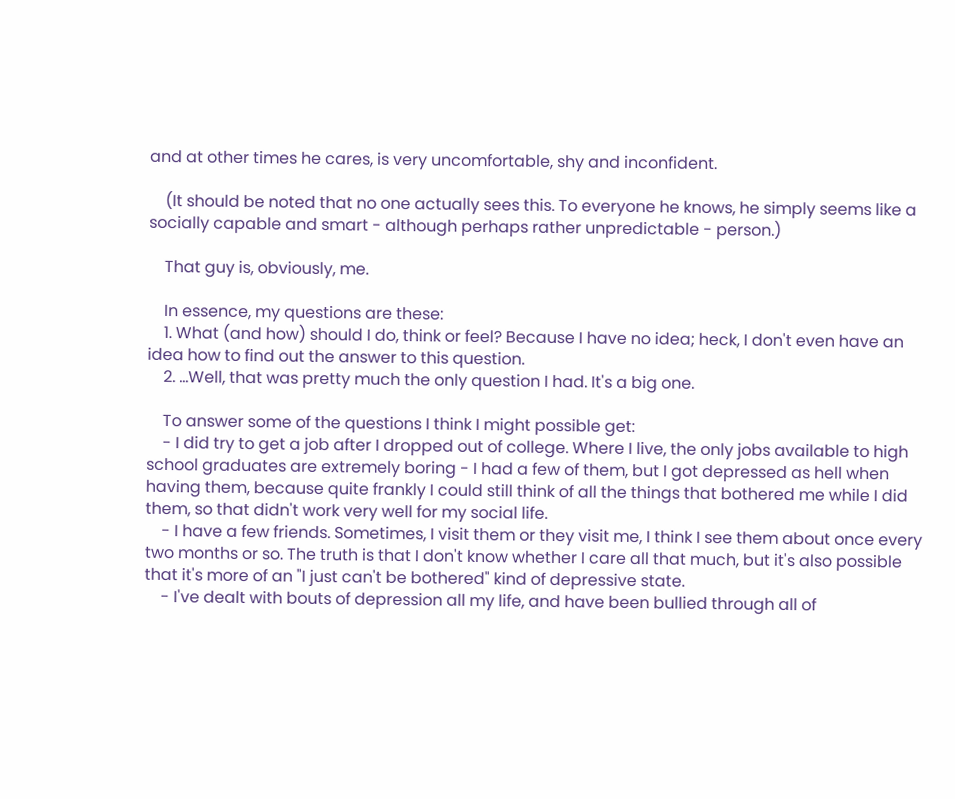and at other times he cares, is very uncomfortable, shy and inconfident.

    (It should be noted that no one actually sees this. To everyone he knows, he simply seems like a socially capable and smart - although perhaps rather unpredictable - person.)

    That guy is, obviously, me.

    In essence, my questions are these:
    1. What (and how) should I do, think or feel? Because I have no idea; heck, I don't even have an idea how to find out the answer to this question.
    2. ...Well, that was pretty much the only question I had. It's a big one.

    To answer some of the questions I think I might possible get:
    - I did try to get a job after I dropped out of college. Where I live, the only jobs available to high school graduates are extremely boring - I had a few of them, but I got depressed as hell when having them, because quite frankly I could still think of all the things that bothered me while I did them, so that didn't work very well for my social life.
    - I have a few friends. Sometimes, I visit them or they visit me, I think I see them about once every two months or so. The truth is that I don't know whether I care all that much, but it's also possible that it's more of an "I just can't be bothered" kind of depressive state.
    - I've dealt with bouts of depression all my life, and have been bullied through all of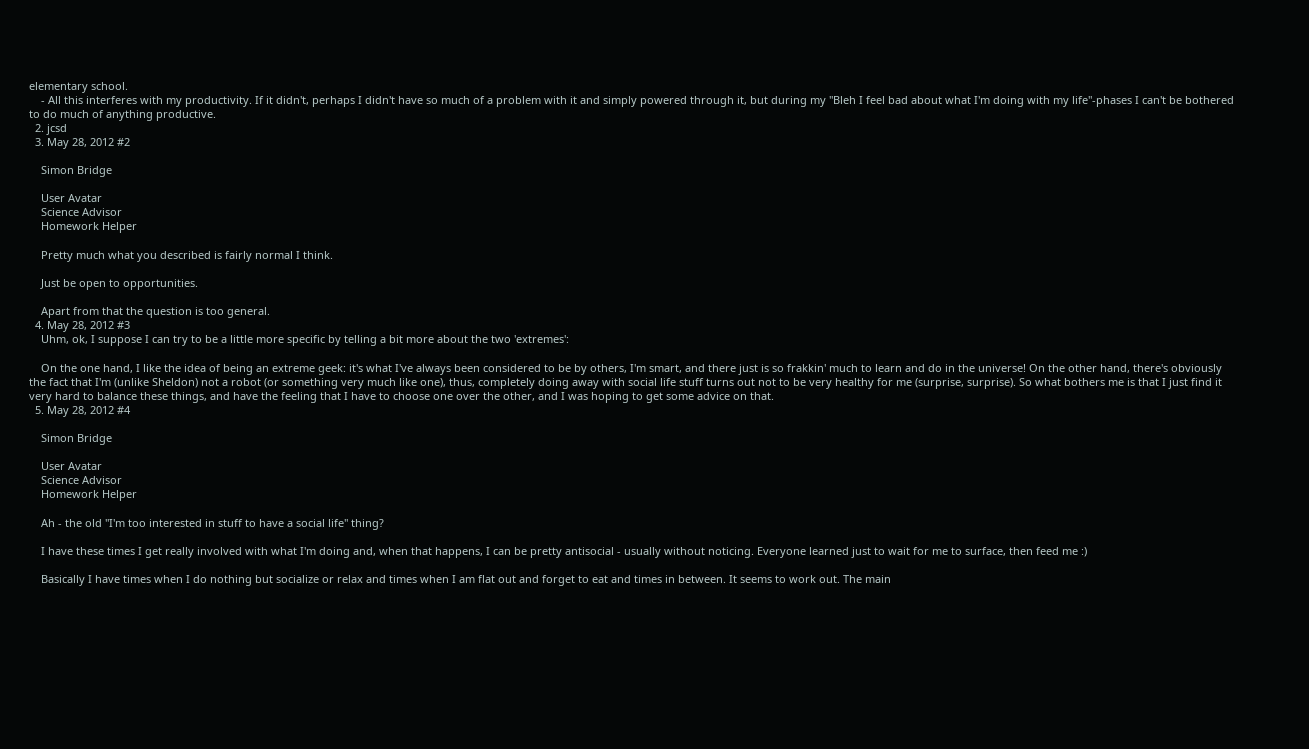elementary school.
    - All this interferes with my productivity. If it didn't, perhaps I didn't have so much of a problem with it and simply powered through it, but during my "Bleh I feel bad about what I'm doing with my life"-phases I can't be bothered to do much of anything productive.
  2. jcsd
  3. May 28, 2012 #2

    Simon Bridge

    User Avatar
    Science Advisor
    Homework Helper

    Pretty much what you described is fairly normal I think.

    Just be open to opportunities.

    Apart from that the question is too general.
  4. May 28, 2012 #3
    Uhm, ok, I suppose I can try to be a little more specific by telling a bit more about the two 'extremes':

    On the one hand, I like the idea of being an extreme geek: it's what I've always been considered to be by others, I'm smart, and there just is so frakkin' much to learn and do in the universe! On the other hand, there's obviously the fact that I'm (unlike Sheldon) not a robot (or something very much like one), thus, completely doing away with social life stuff turns out not to be very healthy for me (surprise, surprise). So what bothers me is that I just find it very hard to balance these things, and have the feeling that I have to choose one over the other, and I was hoping to get some advice on that.
  5. May 28, 2012 #4

    Simon Bridge

    User Avatar
    Science Advisor
    Homework Helper

    Ah - the old "I'm too interested in stuff to have a social life" thing?

    I have these times I get really involved with what I'm doing and, when that happens, I can be pretty antisocial - usually without noticing. Everyone learned just to wait for me to surface, then feed me :)

    Basically I have times when I do nothing but socialize or relax and times when I am flat out and forget to eat and times in between. It seems to work out. The main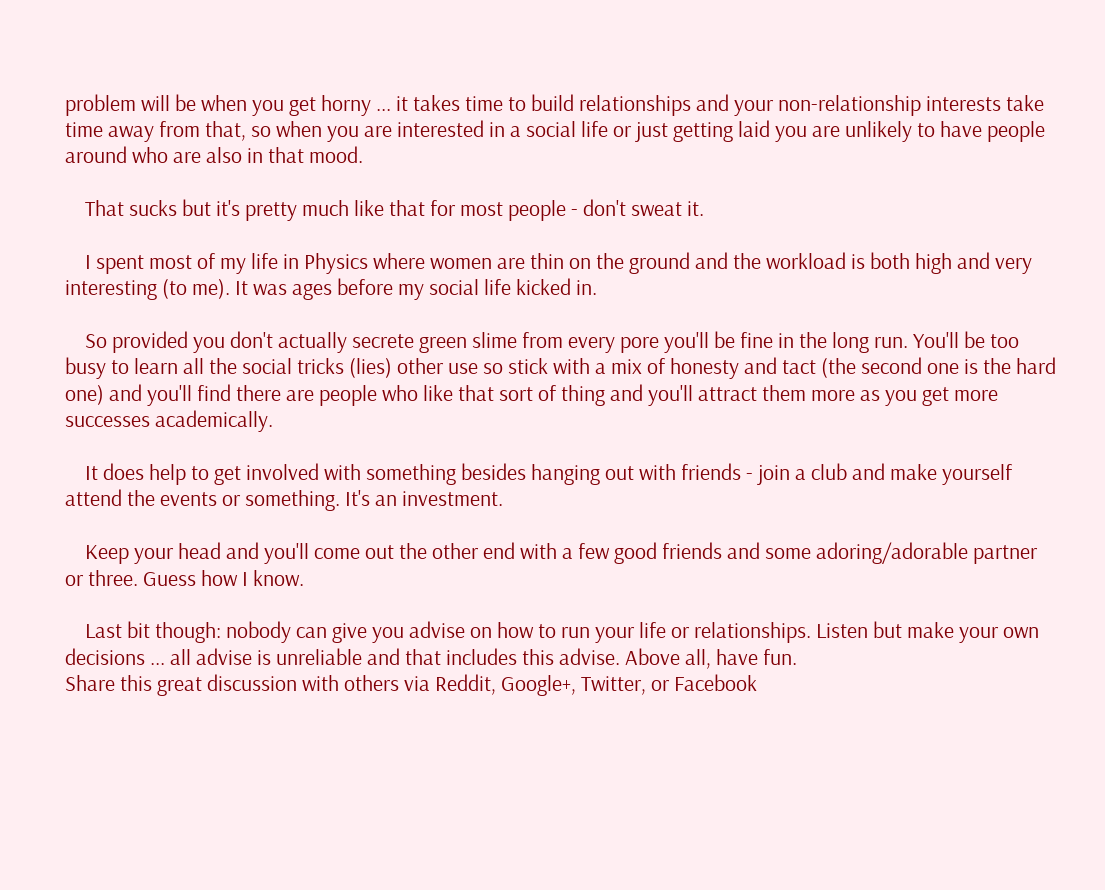problem will be when you get horny ... it takes time to build relationships and your non-relationship interests take time away from that, so when you are interested in a social life or just getting laid you are unlikely to have people around who are also in that mood.

    That sucks but it's pretty much like that for most people - don't sweat it.

    I spent most of my life in Physics where women are thin on the ground and the workload is both high and very interesting (to me). It was ages before my social life kicked in.

    So provided you don't actually secrete green slime from every pore you'll be fine in the long run. You'll be too busy to learn all the social tricks (lies) other use so stick with a mix of honesty and tact (the second one is the hard one) and you'll find there are people who like that sort of thing and you'll attract them more as you get more successes academically.

    It does help to get involved with something besides hanging out with friends - join a club and make yourself attend the events or something. It's an investment.

    Keep your head and you'll come out the other end with a few good friends and some adoring/adorable partner or three. Guess how I know.

    Last bit though: nobody can give you advise on how to run your life or relationships. Listen but make your own decisions ... all advise is unreliable and that includes this advise. Above all, have fun.
Share this great discussion with others via Reddit, Google+, Twitter, or Facebook